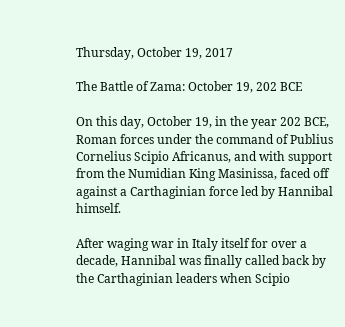Thursday, October 19, 2017

The Battle of Zama: October 19, 202 BCE

On this day, October 19, in the year 202 BCE, Roman forces under the command of Publius Cornelius Scipio Africanus, and with support from the Numidian King Masinissa, faced off against a Carthaginian force led by Hannibal himself.

After waging war in Italy itself for over a decade, Hannibal was finally called back by the Carthaginian leaders when Scipio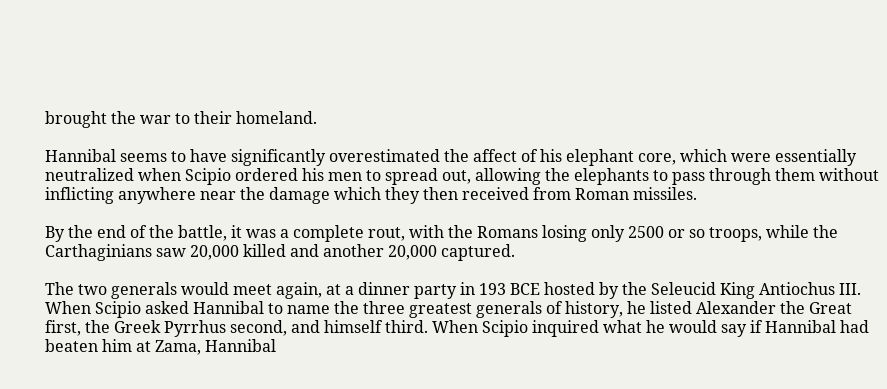brought the war to their homeland.

Hannibal seems to have significantly overestimated the affect of his elephant core, which were essentially neutralized when Scipio ordered his men to spread out, allowing the elephants to pass through them without inflicting anywhere near the damage which they then received from Roman missiles.

By the end of the battle, it was a complete rout, with the Romans losing only 2500 or so troops, while the Carthaginians saw 20,000 killed and another 20,000 captured.

The two generals would meet again, at a dinner party in 193 BCE hosted by the Seleucid King Antiochus III. When Scipio asked Hannibal to name the three greatest generals of history, he listed Alexander the Great first, the Greek Pyrrhus second, and himself third. When Scipio inquired what he would say if Hannibal had beaten him at Zama, Hannibal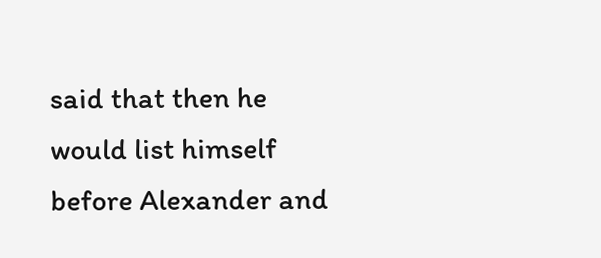said that then he would list himself before Alexander and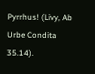Pyrrhus! (Livy, Ab Urbe Condita 35.14).